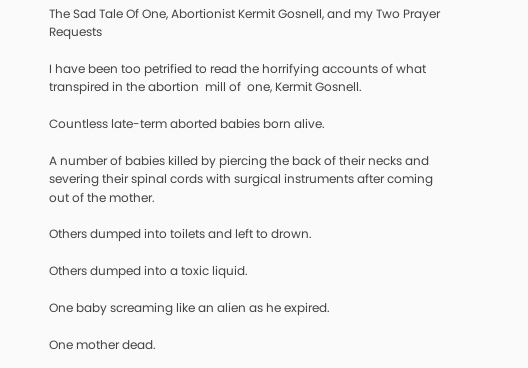The Sad Tale Of One, Abortionist Kermit Gosnell, and my Two Prayer Requests

I have been too petrified to read the horrifying accounts of what transpired in the abortion  mill of  one, Kermit Gosnell.

Countless late-term aborted babies born alive.

A number of babies killed by piercing the back of their necks and severing their spinal cords with surgical instruments after coming out of the mother.

Others dumped into toilets and left to drown.

Others dumped into a toxic liquid.

One baby screaming like an alien as he expired.

One mother dead.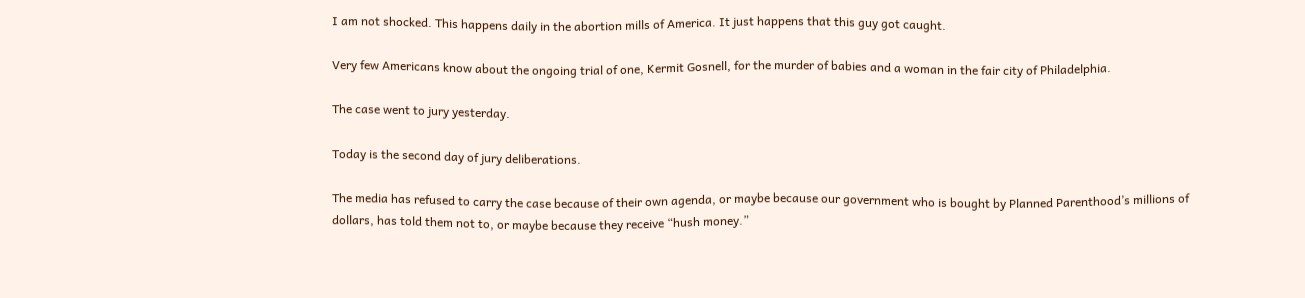I am not shocked. This happens daily in the abortion mills of America. It just happens that this guy got caught.

Very few Americans know about the ongoing trial of one, Kermit Gosnell, for the murder of babies and a woman in the fair city of Philadelphia.

The case went to jury yesterday.

Today is the second day of jury deliberations.

The media has refused to carry the case because of their own agenda, or maybe because our government who is bought by Planned Parenthood’s millions of dollars, has told them not to, or maybe because they receive “hush money.”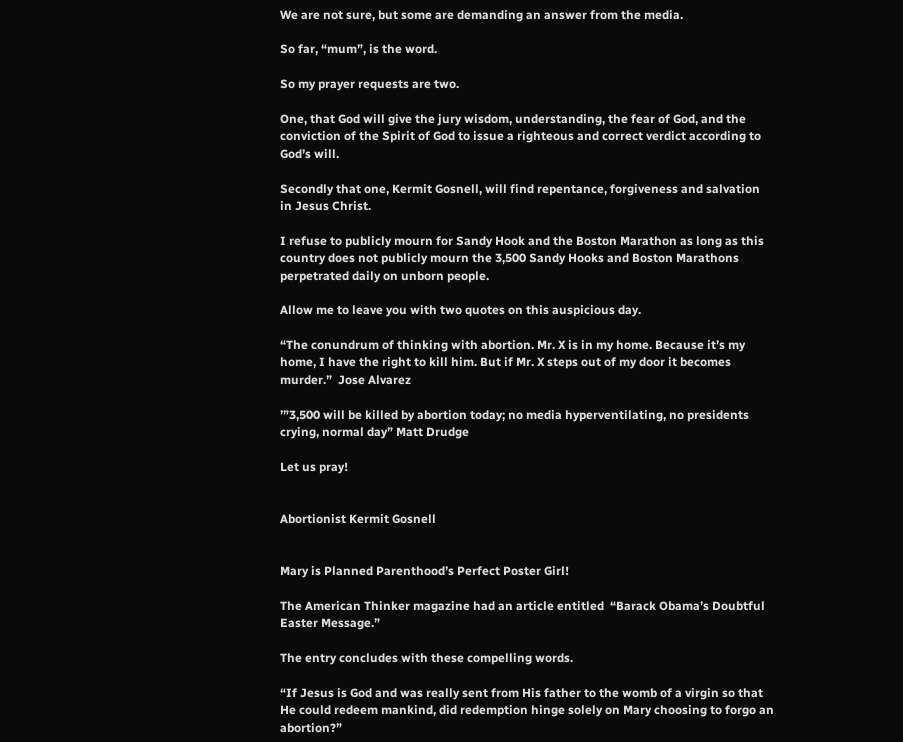We are not sure, but some are demanding an answer from the media.

So far, “mum”, is the word.

So my prayer requests are two.

One, that God will give the jury wisdom, understanding, the fear of God, and the conviction of the Spirit of God to issue a righteous and correct verdict according to God’s will.

Secondly that one, Kermit Gosnell, will find repentance, forgiveness and salvation in Jesus Christ.

I refuse to publicly mourn for Sandy Hook and the Boston Marathon as long as this country does not publicly mourn the 3,500 Sandy Hooks and Boston Marathons perpetrated daily on unborn people.

Allow me to leave you with two quotes on this auspicious day.

“The conundrum of thinking with abortion. Mr. X is in my home. Because it’s my home, I have the right to kill him. But if Mr. X steps out of my door it becomes murder.”  Jose Alvarez

’”3,500 will be killed by abortion today; no media hyperventilating, no presidents crying, normal day” Matt Drudge

Let us pray!


Abortionist Kermit Gosnell


Mary is Planned Parenthood’s Perfect Poster Girl!

The American Thinker magazine had an article entitled  “Barack Obama’s Doubtful Easter Message.”

The entry concludes with these compelling words.

“If Jesus is God and was really sent from His father to the womb of a virgin so that He could redeem mankind, did redemption hinge solely on Mary choosing to forgo an abortion?”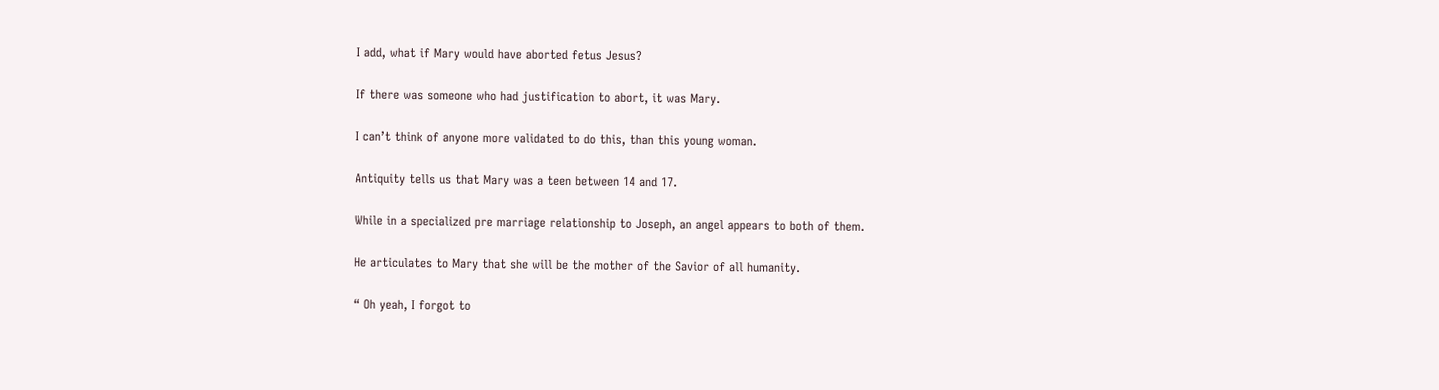I add, what if Mary would have aborted fetus Jesus?

If there was someone who had justification to abort, it was Mary.

I can’t think of anyone more validated to do this, than this young woman.

Antiquity tells us that Mary was a teen between 14 and 17.

While in a specialized pre marriage relationship to Joseph, an angel appears to both of them.

He articulates to Mary that she will be the mother of the Savior of all humanity.

“ Oh yeah, I forgot to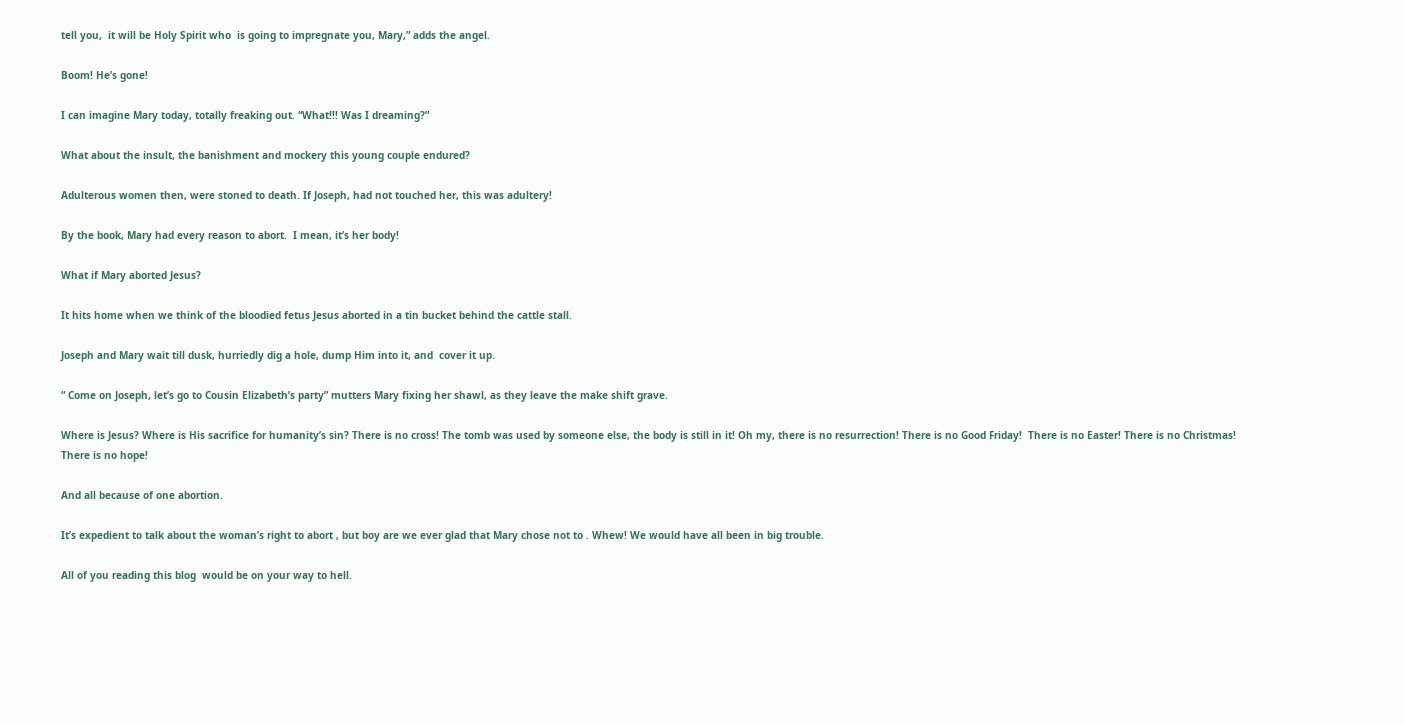tell you,  it will be Holy Spirit who  is going to impregnate you, Mary,” adds the angel.

Boom! He’s gone!

I can imagine Mary today, totally freaking out. “What!!! Was I dreaming?”

What about the insult, the banishment and mockery this young couple endured?

Adulterous women then, were stoned to death. If Joseph, had not touched her, this was adultery!

By the book, Mary had every reason to abort.  I mean, it’s her body!

What if Mary aborted Jesus?

It hits home when we think of the bloodied fetus Jesus aborted in a tin bucket behind the cattle stall.

Joseph and Mary wait till dusk, hurriedly dig a hole, dump Him into it, and  cover it up.

“ Come on Joseph, let’s go to Cousin Elizabeth’s party” mutters Mary fixing her shawl, as they leave the make shift grave.

Where is Jesus? Where is His sacrifice for humanity’s sin? There is no cross! The tomb was used by someone else, the body is still in it! Oh my, there is no resurrection! There is no Good Friday!  There is no Easter! There is no Christmas! There is no hope!

And all because of one abortion.

It’s expedient to talk about the woman’s right to abort , but boy are we ever glad that Mary chose not to . Whew! We would have all been in big trouble.

All of you reading this blog  would be on your way to hell.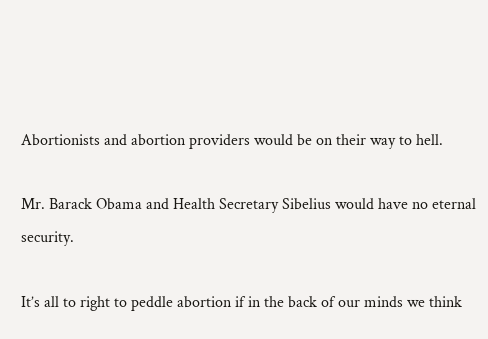Abortionists and abortion providers would be on their way to hell.

Mr. Barack Obama and Health Secretary Sibelius would have no eternal security.

It’s all to right to peddle abortion if in the back of our minds we think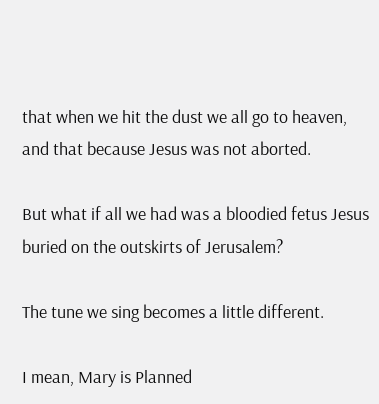that when we hit the dust we all go to heaven, and that because Jesus was not aborted.

But what if all we had was a bloodied fetus Jesus buried on the outskirts of Jerusalem?

The tune we sing becomes a little different.

I mean, Mary is Planned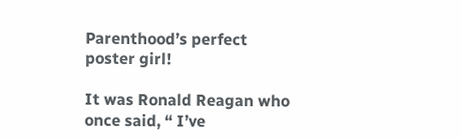Parenthood’s perfect poster girl!

It was Ronald Reagan who once said, “ I’ve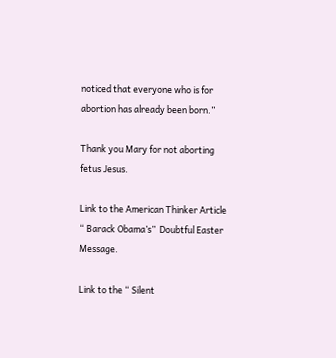noticed that everyone who is for abortion has already been born.”

Thank you Mary for not aborting fetus Jesus.

Link to the American Thinker Article “ Barack Obama’s”  Doubtful Easter Message.

Link to the “ Silent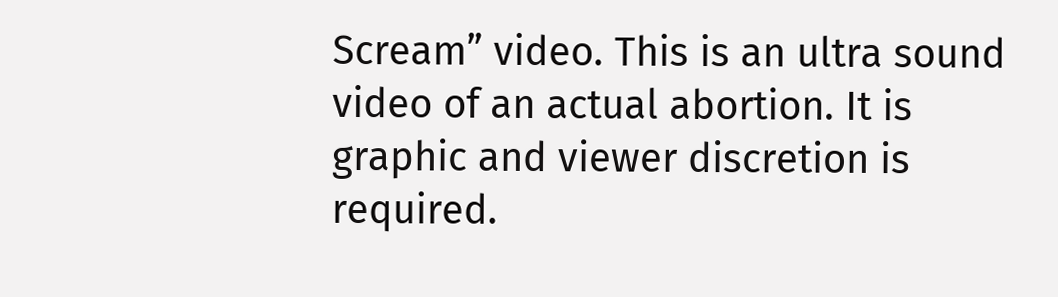Scream” video. This is an ultra sound video of an actual abortion. It is graphic and viewer discretion is required.